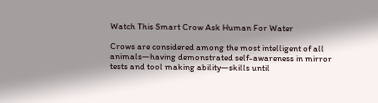Watch This Smart Crow Ask Human For Water

Crows are considered among the most intelligent of all animals—having demonstrated self-awareness in mirror tests and tool making ability—skills until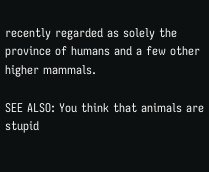recently regarded as solely the province of humans and a few other higher mammals.

SEE ALSO: You think that animals are stupid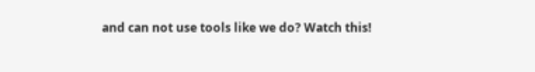and can not use tools like we do? Watch this!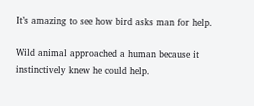It’s amazing to see how bird asks man for help.

Wild animal approached a human because it instinctively knew he could help.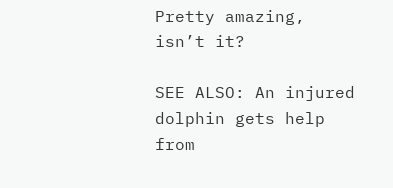Pretty amazing, isn’t it?

SEE ALSO: An injured dolphin gets help from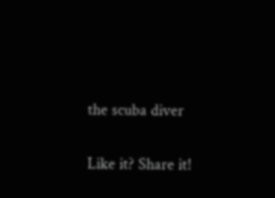the scuba diver

Like it? Share it!